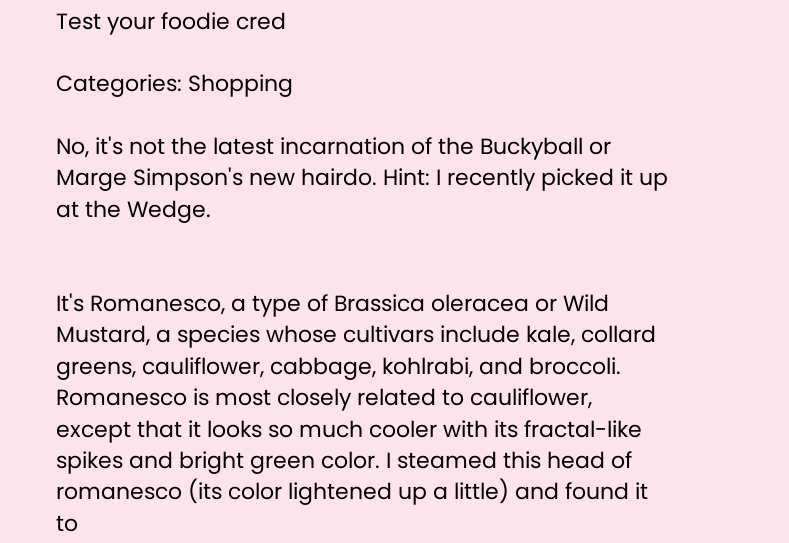Test your foodie cred

Categories: Shopping

No, it's not the latest incarnation of the Buckyball or Marge Simpson's new hairdo. Hint: I recently picked it up at the Wedge.


It's Romanesco, a type of Brassica oleracea or Wild Mustard, a species whose cultivars include kale, collard greens, cauliflower, cabbage, kohlrabi, and broccoli. Romanesco is most closely related to cauliflower, except that it looks so much cooler with its fractal-like spikes and bright green color. I steamed this head of romanesco (its color lightened up a little) and found it to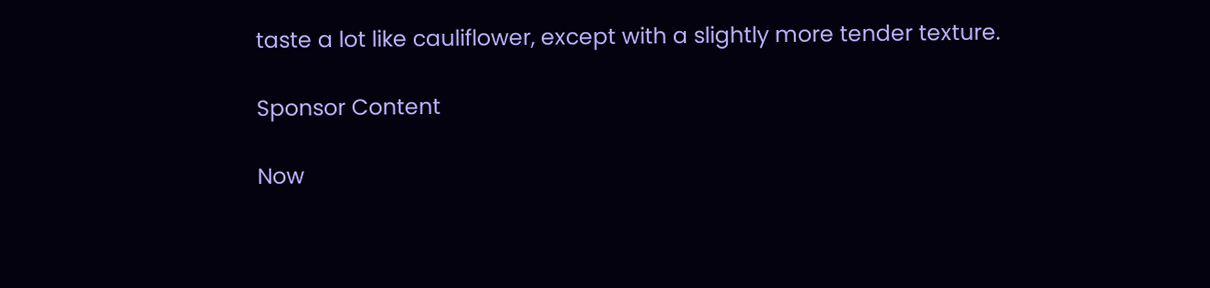taste a lot like cauliflower, except with a slightly more tender texture.

Sponsor Content

Now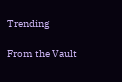Trending

From the Vault